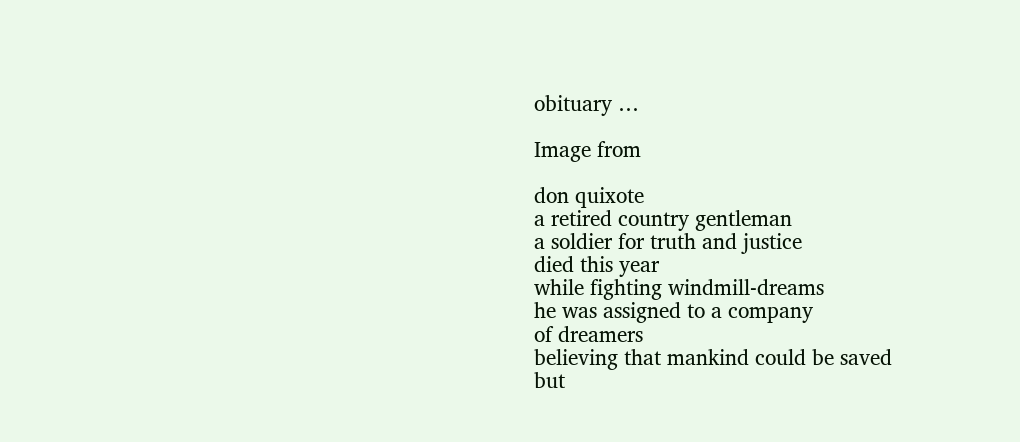obituary …

Image from

don quixote
a retired country gentleman
a soldier for truth and justice
died this year
while fighting windmill-dreams
he was assigned to a company
of dreamers
believing that mankind could be saved
but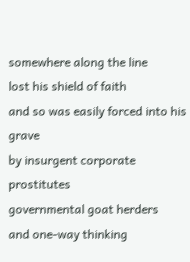somewhere along the line
lost his shield of faith
and so was easily forced into his grave
by insurgent corporate prostitutes
governmental goat herders
and one-way thinking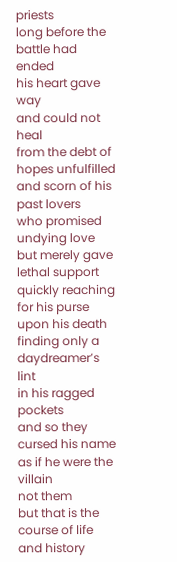priests
long before the battle had ended
his heart gave way
and could not heal
from the debt of hopes unfulfilled
and scorn of his past lovers
who promised undying love
but merely gave lethal support
quickly reaching for his purse
upon his death
finding only a daydreamer’s lint
in his ragged pockets
and so they cursed his name
as if he were the villain
not them
but that is the course of life
and history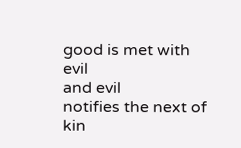good is met with evil
and evil
notifies the next of kin